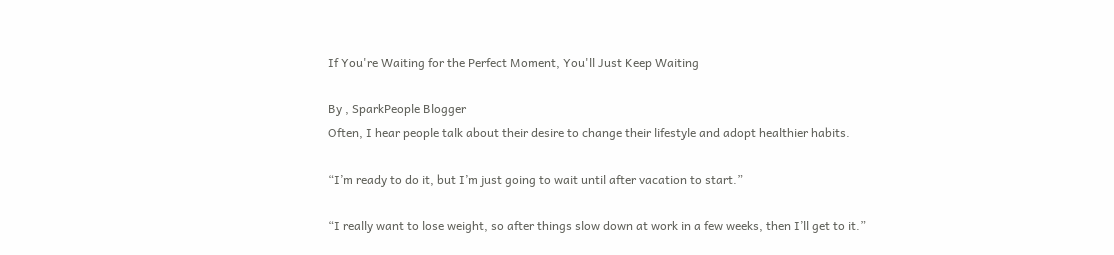If You're Waiting for the Perfect Moment, You'll Just Keep Waiting

By , SparkPeople Blogger
Often, I hear people talk about their desire to change their lifestyle and adopt healthier habits.

“I’m ready to do it, but I’m just going to wait until after vacation to start.”

“I really want to lose weight, so after things slow down at work in a few weeks, then I’ll get to it.”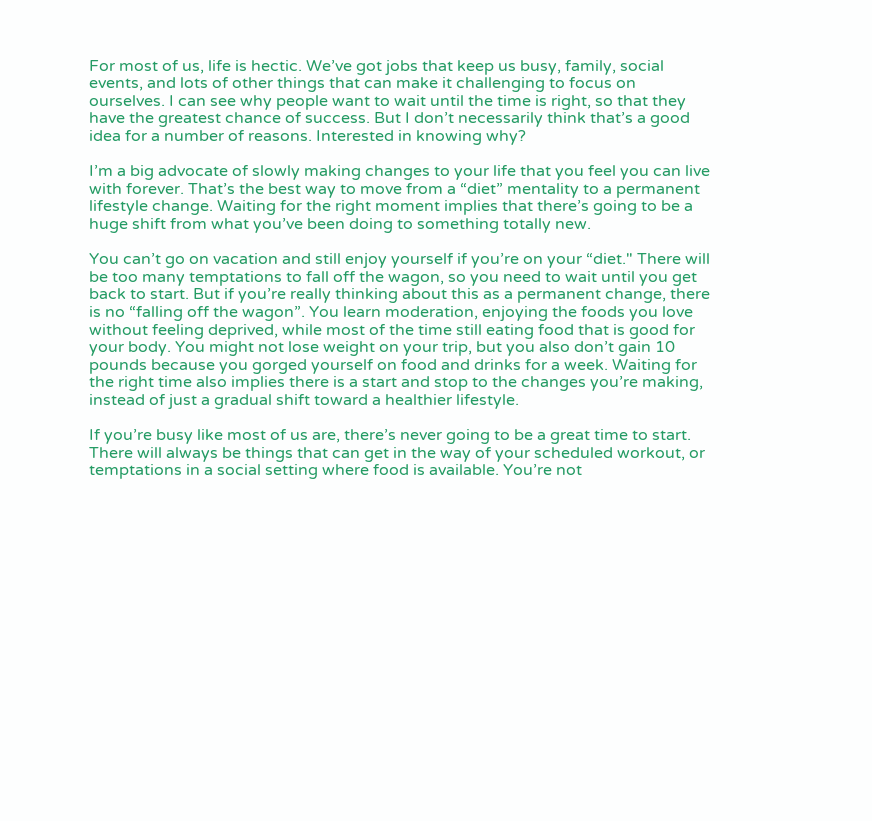For most of us, life is hectic. We’ve got jobs that keep us busy, family, social events, and lots of other things that can make it challenging to focus on ourselves. I can see why people want to wait until the time is right, so that they have the greatest chance of success. But I don’t necessarily think that’s a good idea for a number of reasons. Interested in knowing why?

I’m a big advocate of slowly making changes to your life that you feel you can live with forever. That’s the best way to move from a “diet” mentality to a permanent lifestyle change. Waiting for the right moment implies that there’s going to be a huge shift from what you’ve been doing to something totally new.

You can’t go on vacation and still enjoy yourself if you’re on your “diet." There will be too many temptations to fall off the wagon, so you need to wait until you get back to start. But if you’re really thinking about this as a permanent change, there is no “falling off the wagon”. You learn moderation, enjoying the foods you love without feeling deprived, while most of the time still eating food that is good for your body. You might not lose weight on your trip, but you also don’t gain 10 pounds because you gorged yourself on food and drinks for a week. Waiting for the right time also implies there is a start and stop to the changes you’re making, instead of just a gradual shift toward a healthier lifestyle.

If you’re busy like most of us are, there’s never going to be a great time to start. There will always be things that can get in the way of your scheduled workout, or temptations in a social setting where food is available. You’re not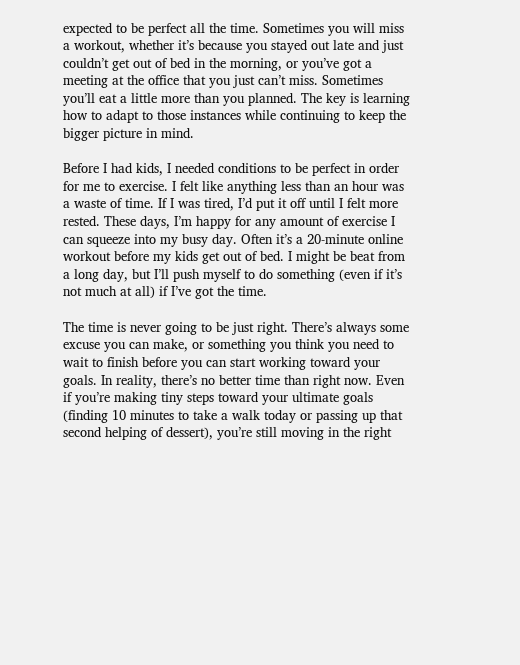expected to be perfect all the time. Sometimes you will miss a workout, whether it’s because you stayed out late and just couldn’t get out of bed in the morning, or you’ve got a meeting at the office that you just can’t miss. Sometimes you’ll eat a little more than you planned. The key is learning how to adapt to those instances while continuing to keep the bigger picture in mind.

Before I had kids, I needed conditions to be perfect in order for me to exercise. I felt like anything less than an hour was a waste of time. If I was tired, I’d put it off until I felt more rested. These days, I’m happy for any amount of exercise I can squeeze into my busy day. Often it’s a 20-minute online workout before my kids get out of bed. I might be beat from a long day, but I’ll push myself to do something (even if it’s not much at all) if I’ve got the time.

The time is never going to be just right. There’s always some excuse you can make, or something you think you need to wait to finish before you can start working toward your goals. In reality, there’s no better time than right now. Even if you’re making tiny steps toward your ultimate goals (finding 10 minutes to take a walk today or passing up that second helping of dessert), you’re still moving in the right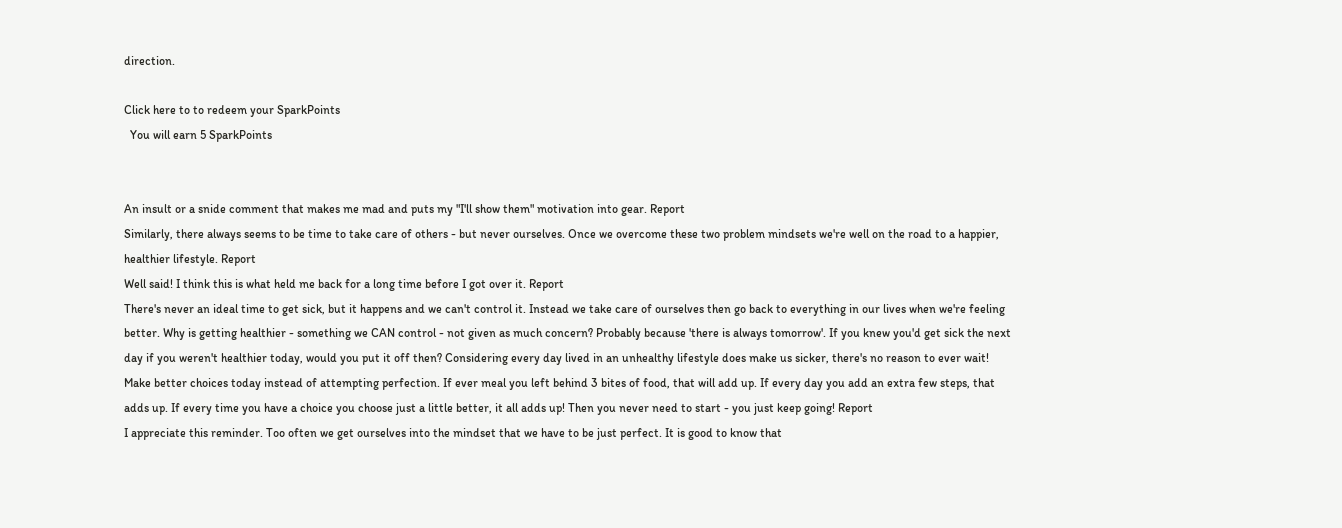direction.

Click here to to redeem your SparkPoints
  You will earn 5 SparkPoints


An insult or a snide comment that makes me mad and puts my "I'll show them" motivation into gear. Report
Similarly, there always seems to be time to take care of others - but never ourselves. Once we overcome these two problem mindsets we're well on the road to a happier, healthier lifestyle. Report
Well said! I think this is what held me back for a long time before I got over it. Report
There's never an ideal time to get sick, but it happens and we can't control it. Instead we take care of ourselves then go back to everything in our lives when we're feeling better. Why is getting healthier - something we CAN control - not given as much concern? Probably because 'there is always tomorrow'. If you knew you'd get sick the next day if you weren't healthier today, would you put it off then? Considering every day lived in an unhealthy lifestyle does make us sicker, there's no reason to ever wait! Make better choices today instead of attempting perfection. If ever meal you left behind 3 bites of food, that will add up. If every day you add an extra few steps, that adds up. If every time you have a choice you choose just a little better, it all adds up! Then you never need to start - you just keep going! Report
I appreciate this reminder. Too often we get ourselves into the mindset that we have to be just perfect. It is good to know that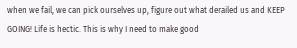when we fail, we can pick ourselves up, figure out what derailed us and KEEP GOING! Life is hectic. This is why I need to make good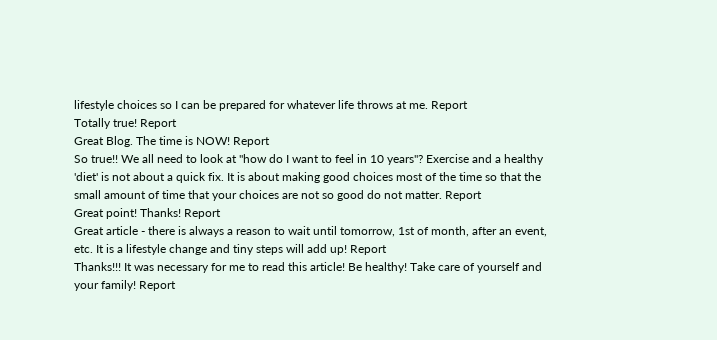lifestyle choices so I can be prepared for whatever life throws at me. Report
Totally true! Report
Great Blog. The time is NOW! Report
So true!! We all need to look at "how do I want to feel in 10 years"? Exercise and a healthy 'diet' is not about a quick fix. It is about making good choices most of the time so that the small amount of time that your choices are not so good do not matter. Report
Great point! Thanks! Report
Great article - there is always a reason to wait until tomorrow, 1st of month, after an event, etc. It is a lifestyle change and tiny steps will add up! Report
Thanks!!! It was necessary for me to read this article! Be healthy! Take care of yourself and your family! Report